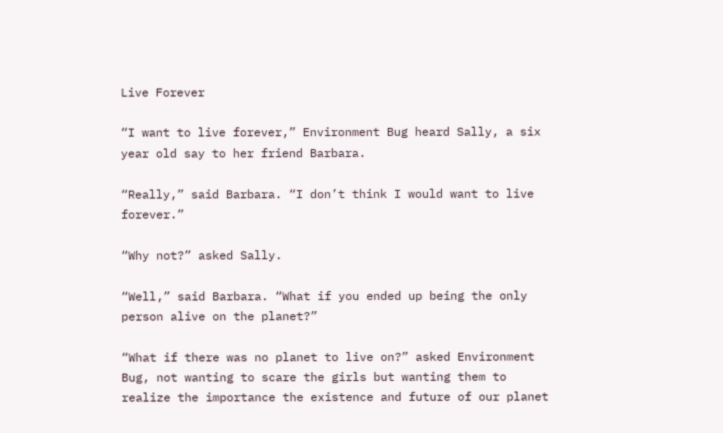Live Forever

“I want to live forever,” Environment Bug heard Sally, a six year old say to her friend Barbara.

“Really,” said Barbara. “I don’t think I would want to live forever.”

“Why not?” asked Sally.

“Well,” said Barbara. “What if you ended up being the only person alive on the planet?”

“What if there was no planet to live on?” asked Environment Bug, not wanting to scare the girls but wanting them to realize the importance the existence and future of our planet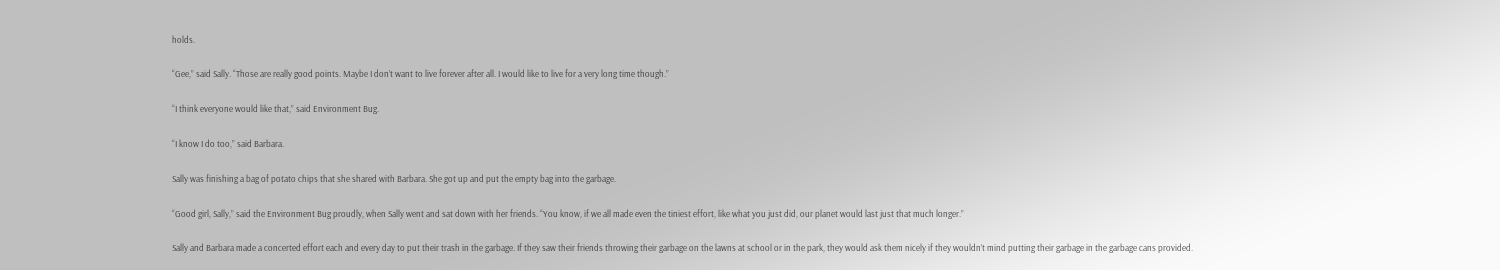holds.

“Gee,” said Sally. “Those are really good points. Maybe I don’t want to live forever after all. I would like to live for a very long time though.”

“I think everyone would like that,” said Environment Bug.

“I know I do too,” said Barbara.

Sally was finishing a bag of potato chips that she shared with Barbara. She got up and put the empty bag into the garbage.

“Good girl, Sally,” said the Environment Bug proudly, when Sally went and sat down with her friends. “You know, if we all made even the tiniest effort, like what you just did, our planet would last just that much longer.”

Sally and Barbara made a concerted effort each and every day to put their trash in the garbage. If they saw their friends throwing their garbage on the lawns at school or in the park, they would ask them nicely if they wouldn’t mind putting their garbage in the garbage cans provided.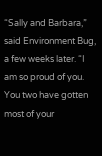“Sally and Barbara,” said Environment Bug, a few weeks later. “I am so proud of you. You two have gotten most of your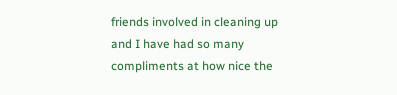friends involved in cleaning up and I have had so many compliments at how nice the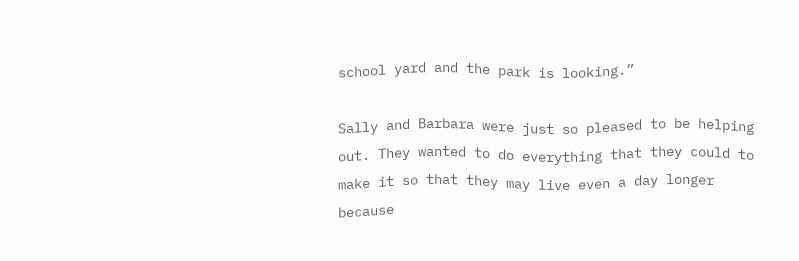school yard and the park is looking.”

Sally and Barbara were just so pleased to be helping out. They wanted to do everything that they could to make it so that they may live even a day longer because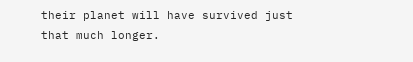their planet will have survived just that much longer.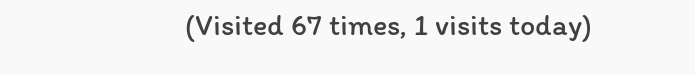(Visited 67 times, 1 visits today)